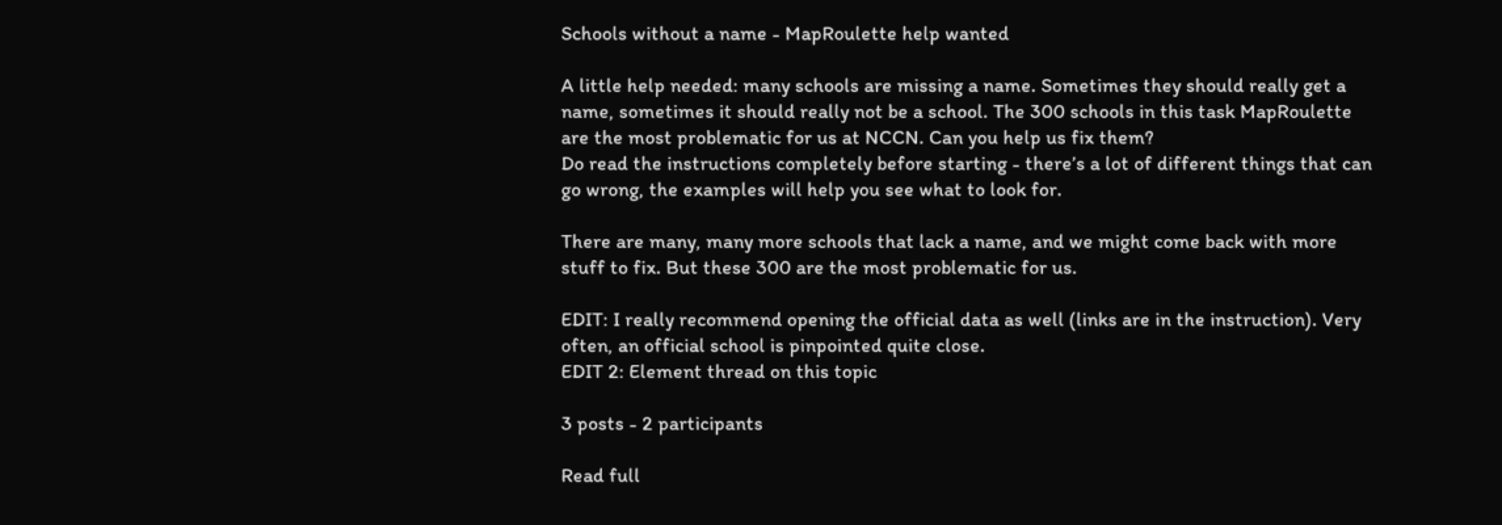Schools without a name - MapRoulette help wanted

A little help needed: many schools are missing a name. Sometimes they should really get a name, sometimes it should really not be a school. The 300 schools in this task MapRoulette are the most problematic for us at NCCN. Can you help us fix them?
Do read the instructions completely before starting - there’s a lot of different things that can go wrong, the examples will help you see what to look for.

There are many, many more schools that lack a name, and we might come back with more stuff to fix. But these 300 are the most problematic for us.

EDIT: I really recommend opening the official data as well (links are in the instruction). Very often, an official school is pinpointed quite close.
EDIT 2: Element thread on this topic

3 posts - 2 participants

Read full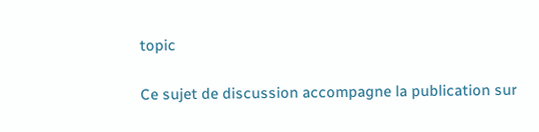topic

Ce sujet de discussion accompagne la publication sur